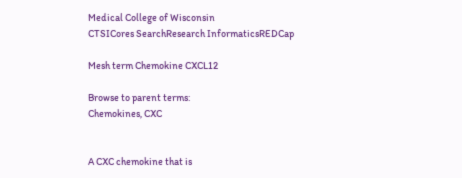Medical College of Wisconsin
CTSICores SearchResearch InformaticsREDCap

Mesh term Chemokine CXCL12

Browse to parent terms:
Chemokines, CXC


A CXC chemokine that is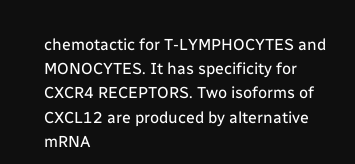chemotactic for T-LYMPHOCYTES and MONOCYTES. It has specificity for CXCR4 RECEPTORS. Two isoforms of CXCL12 are produced by alternative mRNA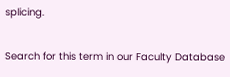splicing.

Search for this term in our Faculty Database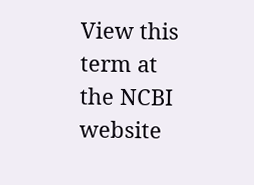View this term at the NCBI website